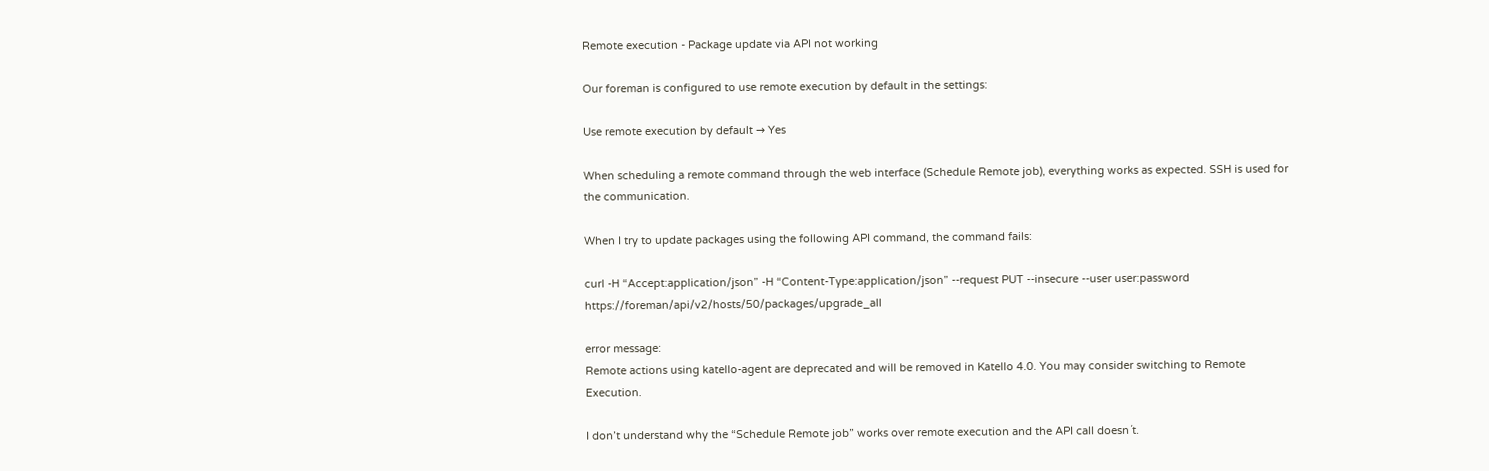Remote execution - Package update via API not working

Our foreman is configured to use remote execution by default in the settings:

Use remote execution by default → Yes

When scheduling a remote command through the web interface (Schedule Remote job), everything works as expected. SSH is used for the communication.

When I try to update packages using the following API command, the command fails:

curl -H “Accept:application/json” -H “Content-Type:application/json” --request PUT --insecure --user user:password https://foreman/api/v2/hosts/50/packages/upgrade_all

error message:
Remote actions using katello-agent are deprecated and will be removed in Katello 4.0. You may consider switching to Remote Execution.

I don’t understand why the “Schedule Remote job” works over remote execution and the API call doesn´t.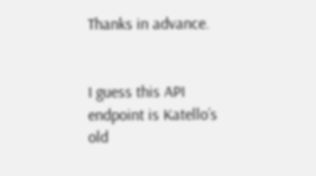Thanks in advance.


I guess this API endpoint is Katello’s old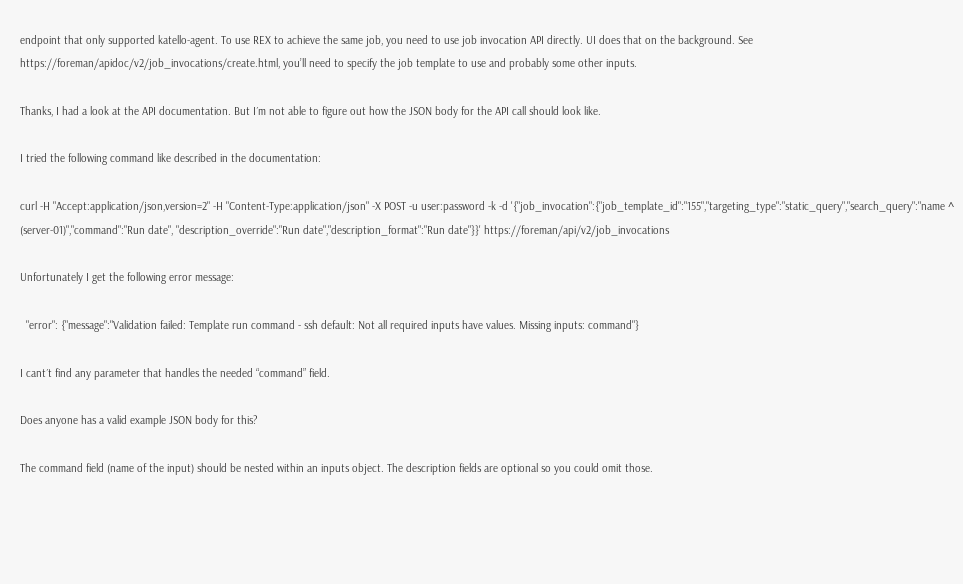endpoint that only supported katello-agent. To use REX to achieve the same job, you need to use job invocation API directly. UI does that on the background. See https://foreman/apidoc/v2/job_invocations/create.html, you’ll need to specify the job template to use and probably some other inputs.

Thanks, I had a look at the API documentation. But I´m not able to figure out how the JSON body for the API call should look like.

I tried the following command like described in the documentation:

curl -H "Accept:application/json,version=2" -H "Content-Type:application/json" -X POST -u user:password -k -d '{"job_invocation":{"job_template_id":"155","targeting_type":"static_query","search_query":"name ^ (server-01)","command":"Run date", "description_override":"Run date","description_format":"Run date"}}' https://foreman/api/v2/job_invocations

Unfortunately I get the following error message:

  "error": {"message":"Validation failed: Template run command - ssh default: Not all required inputs have values. Missing inputs: command"}

I cant´t find any parameter that handles the needed “command” field.

Does anyone has a valid example JSON body for this?

The command field (name of the input) should be nested within an inputs object. The description fields are optional so you could omit those.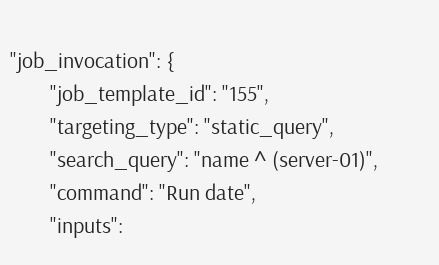"job_invocation": {
        "job_template_id": "155",
        "targeting_type": "static_query",
        "search_query": "name ^ (server-01)",
        "command": "Run date",
        "inputs":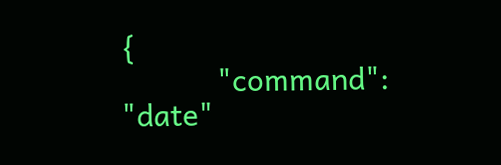{
            "command": "date"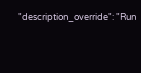"description_override": "Run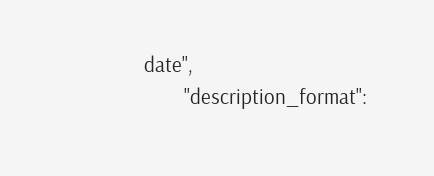date",
        "description_format":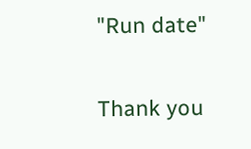"Run date"

Thank you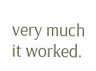very much it worked.